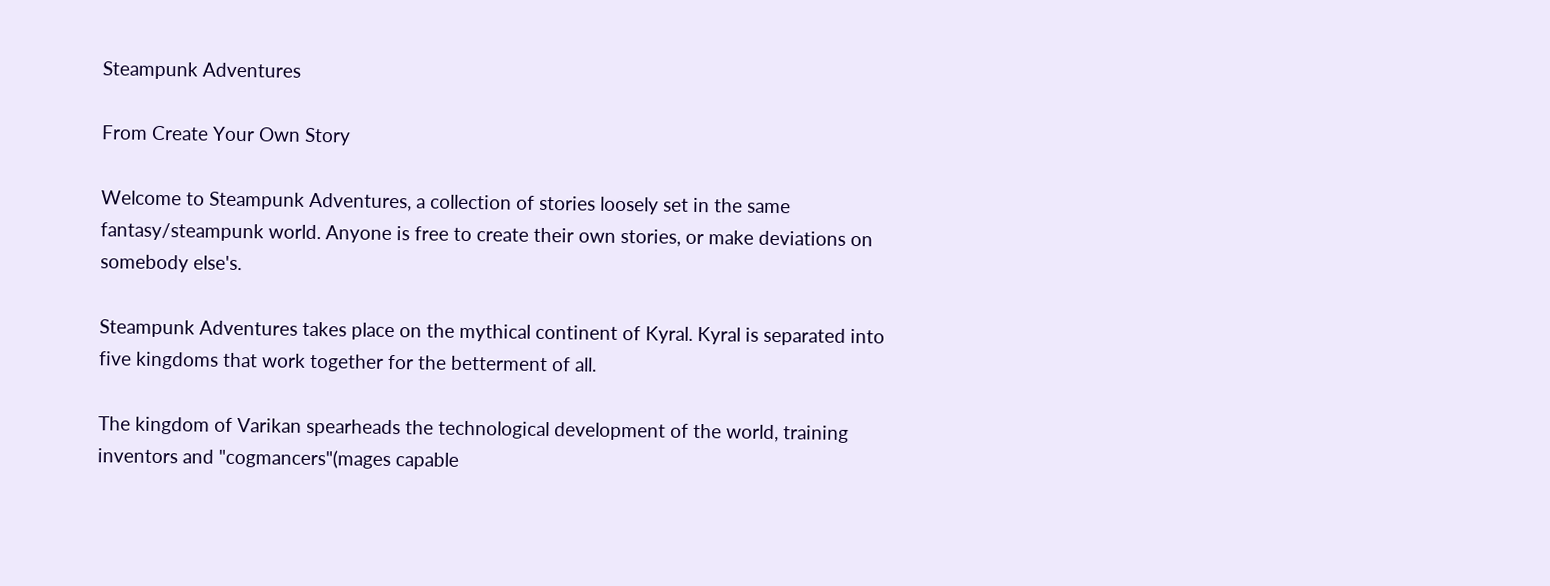Steampunk Adventures

From Create Your Own Story

Welcome to Steampunk Adventures, a collection of stories loosely set in the same fantasy/steampunk world. Anyone is free to create their own stories, or make deviations on somebody else's.

Steampunk Adventures takes place on the mythical continent of Kyral. Kyral is separated into five kingdoms that work together for the betterment of all.

The kingdom of Varikan spearheads the technological development of the world, training inventors and "cogmancers"(mages capable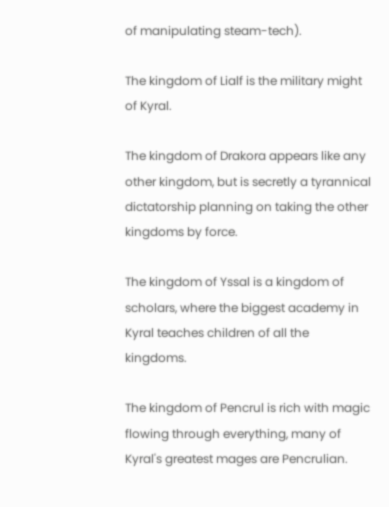of manipulating steam-tech).

The kingdom of Lialf is the military might of Kyral.

The kingdom of Drakora appears like any other kingdom, but is secretly a tyrannical dictatorship planning on taking the other kingdoms by force.

The kingdom of Yssal is a kingdom of scholars, where the biggest academy in Kyral teaches children of all the kingdoms.

The kingdom of Pencrul is rich with magic flowing through everything, many of Kyral's greatest mages are Pencrulian.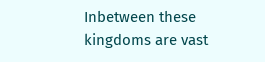Inbetween these kingdoms are vast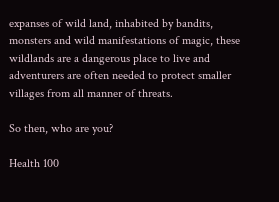expanses of wild land, inhabited by bandits, monsters and wild manifestations of magic, these wildlands are a dangerous place to live and adventurers are often needed to protect smaller villages from all manner of threats.

So then, who are you?

Health 100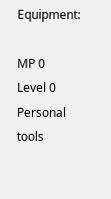Equipment:

MP 0
Level 0
Personal tools